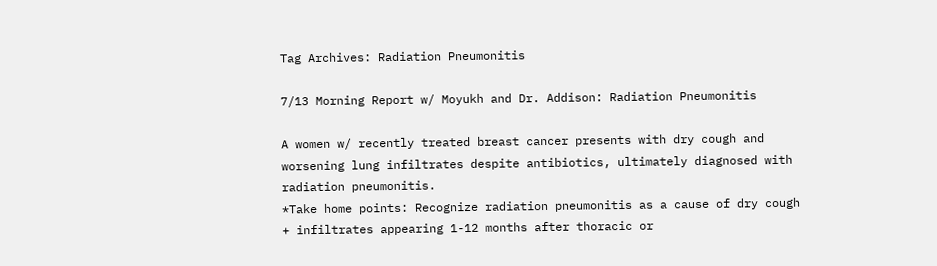Tag Archives: Radiation Pneumonitis

7/13 Morning Report w/ Moyukh and Dr. Addison: Radiation Pneumonitis

A women w/ recently treated breast cancer presents with dry cough and worsening lung infiltrates despite antibiotics, ultimately diagnosed with radiation pneumonitis.
*Take home points: Recognize radiation pneumonitis as a cause of dry cough + infiltrates appearing 1-12 months after thoracic or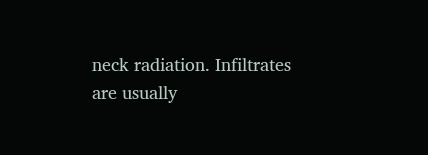neck radiation. Infiltrates are usually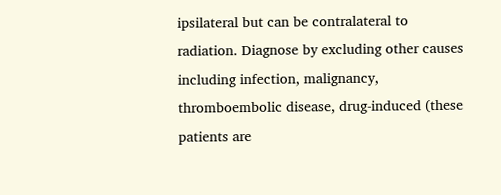ipsilateral but can be contralateral to radiation. Diagnose by excluding other causes including infection, malignancy, thromboembolic disease, drug-induced (these patients are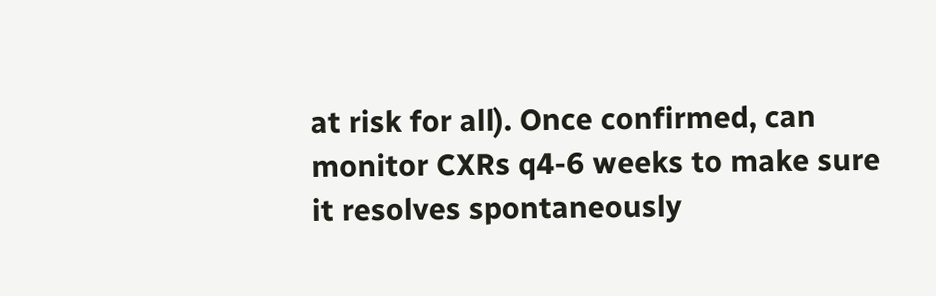at risk for all). Once confirmed, can monitor CXRs q4-6 weeks to make sure it resolves spontaneously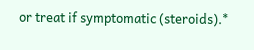or treat if symptomatic (steroids).*